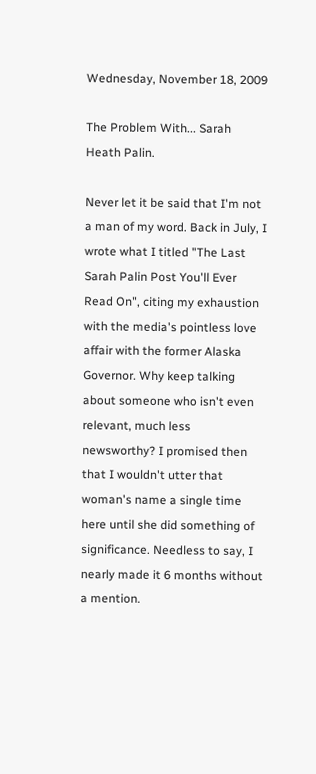Wednesday, November 18, 2009

The Problem With... Sarah Heath Palin.

Never let it be said that I'm not a man of my word. Back in July, I wrote what I titled "The Last Sarah Palin Post You'll Ever Read On", citing my exhaustion with the media's pointless love affair with the former Alaska Governor. Why keep talking about someone who isn't even relevant, much less newsworthy? I promised then that I wouldn't utter that woman's name a single time here until she did something of significance. Needless to say, I nearly made it 6 months without a mention.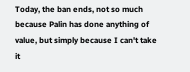Today, the ban ends, not so much because Palin has done anything of value, but simply because I can't take it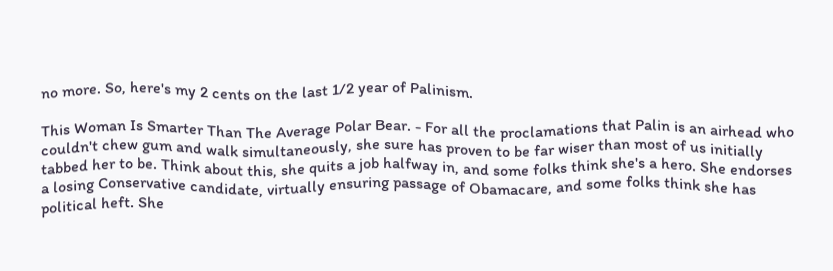no more. So, here's my 2 cents on the last 1/2 year of Palinism.

This Woman Is Smarter Than The Average Polar Bear. - For all the proclamations that Palin is an airhead who couldn't chew gum and walk simultaneously, she sure has proven to be far wiser than most of us initially tabbed her to be. Think about this, she quits a job halfway in, and some folks think she's a hero. She endorses a losing Conservative candidate, virtually ensuring passage of Obamacare, and some folks think she has political heft. She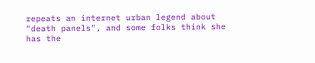repeats an internet urban legend about "death panels", and some folks think she has the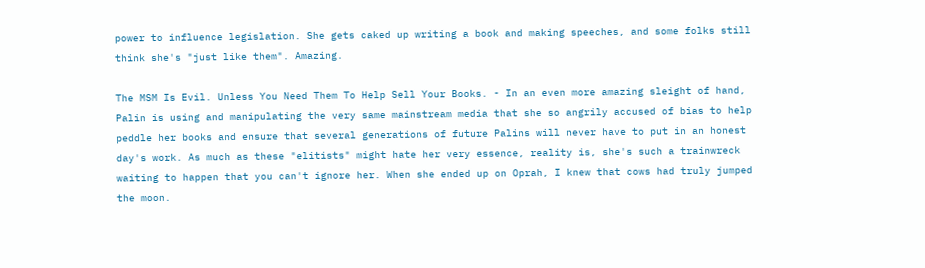power to influence legislation. She gets caked up writing a book and making speeches, and some folks still think she's "just like them". Amazing.

The MSM Is Evil. Unless You Need Them To Help Sell Your Books. - In an even more amazing sleight of hand, Palin is using and manipulating the very same mainstream media that she so angrily accused of bias to help peddle her books and ensure that several generations of future Palins will never have to put in an honest day's work. As much as these "elitists" might hate her very essence, reality is, she's such a trainwreck waiting to happen that you can't ignore her. When she ended up on Oprah, I knew that cows had truly jumped the moon.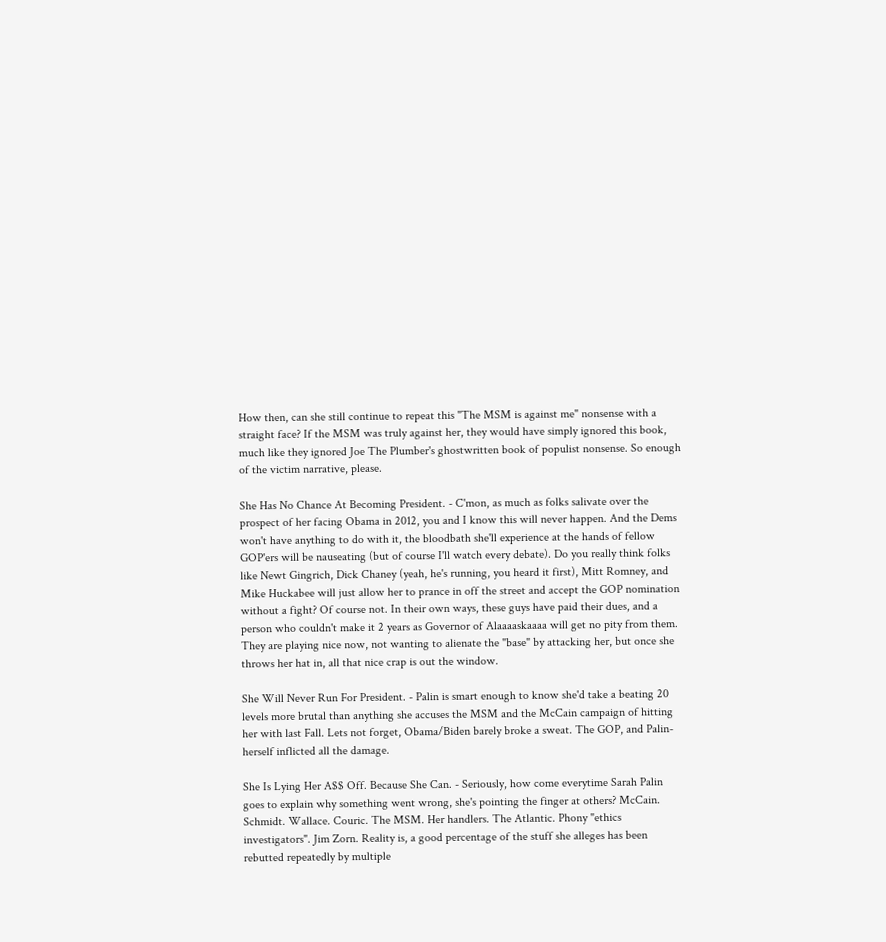How then, can she still continue to repeat this "The MSM is against me" nonsense with a straight face? If the MSM was truly against her, they would have simply ignored this book, much like they ignored Joe The Plumber's ghostwritten book of populist nonsense. So enough of the victim narrative, please.

She Has No Chance At Becoming President. - C'mon, as much as folks salivate over the prospect of her facing Obama in 2012, you and I know this will never happen. And the Dems won't have anything to do with it, the bloodbath she'll experience at the hands of fellow GOP'ers will be nauseating (but of course I'll watch every debate). Do you really think folks like Newt Gingrich, Dick Chaney (yeah, he's running, you heard it first), Mitt Romney, and Mike Huckabee will just allow her to prance in off the street and accept the GOP nomination without a fight? Of course not. In their own ways, these guys have paid their dues, and a person who couldn't make it 2 years as Governor of Alaaaaskaaaa will get no pity from them. They are playing nice now, not wanting to alienate the "base" by attacking her, but once she throws her hat in, all that nice crap is out the window.

She Will Never Run For President. - Palin is smart enough to know she'd take a beating 20 levels more brutal than anything she accuses the MSM and the McCain campaign of hitting her with last Fall. Lets not forget, Obama/Biden barely broke a sweat. The GOP, and Palin-herself inflicted all the damage.

She Is Lying Her A$$ Off. Because She Can. - Seriously, how come everytime Sarah Palin goes to explain why something went wrong, she's pointing the finger at others? McCain. Schmidt. Wallace. Couric. The MSM. Her handlers. The Atlantic. Phony "ethics investigators". Jim Zorn. Reality is, a good percentage of the stuff she alleges has been rebutted repeatedly by multiple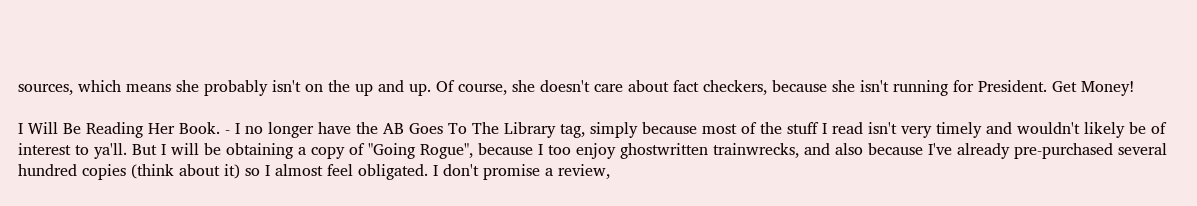sources, which means she probably isn't on the up and up. Of course, she doesn't care about fact checkers, because she isn't running for President. Get Money!

I Will Be Reading Her Book. - I no longer have the AB Goes To The Library tag, simply because most of the stuff I read isn't very timely and wouldn't likely be of interest to ya'll. But I will be obtaining a copy of "Going Rogue", because I too enjoy ghostwritten trainwrecks, and also because I've already pre-purchased several hundred copies (think about it) so I almost feel obligated. I don't promise a review,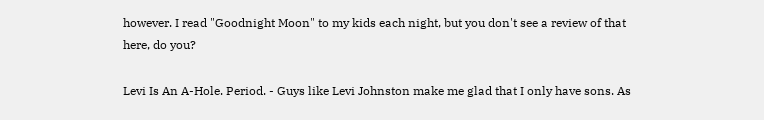however. I read "Goodnight Moon" to my kids each night, but you don't see a review of that here, do you?

Levi Is An A-Hole. Period. - Guys like Levi Johnston make me glad that I only have sons. As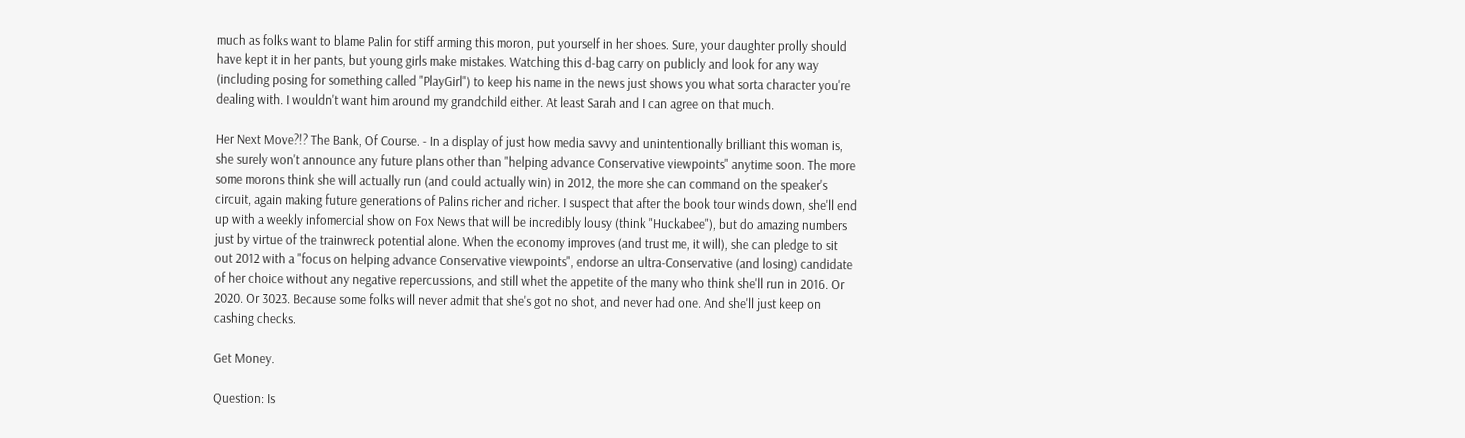much as folks want to blame Palin for stiff arming this moron, put yourself in her shoes. Sure, your daughter prolly should have kept it in her pants, but young girls make mistakes. Watching this d-bag carry on publicly and look for any way (including posing for something called "PlayGirl") to keep his name in the news just shows you what sorta character you're dealing with. I wouldn't want him around my grandchild either. At least Sarah and I can agree on that much.

Her Next Move?!? The Bank, Of Course. - In a display of just how media savvy and unintentionally brilliant this woman is, she surely won't announce any future plans other than "helping advance Conservative viewpoints" anytime soon. The more some morons think she will actually run (and could actually win) in 2012, the more she can command on the speaker's circuit, again making future generations of Palins richer and richer. I suspect that after the book tour winds down, she'll end up with a weekly infomercial show on Fox News that will be incredibly lousy (think "Huckabee"), but do amazing numbers just by virtue of the trainwreck potential alone. When the economy improves (and trust me, it will), she can pledge to sit out 2012 with a "focus on helping advance Conservative viewpoints", endorse an ultra-Conservative (and losing) candidate of her choice without any negative repercussions, and still whet the appetite of the many who think she'll run in 2016. Or 2020. Or 3023. Because some folks will never admit that she's got no shot, and never had one. And she'll just keep on cashing checks.

Get Money.

Question: Is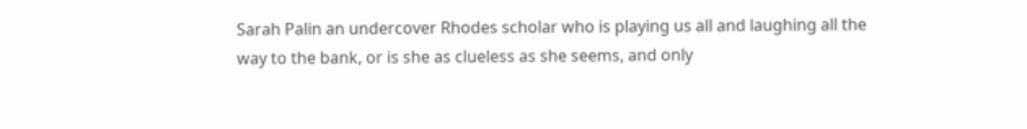Sarah Palin an undercover Rhodes scholar who is playing us all and laughing all the way to the bank, or is she as clueless as she seems, and only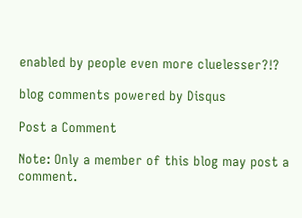enabled by people even more cluelesser?!?

blog comments powered by Disqus

Post a Comment

Note: Only a member of this blog may post a comment.